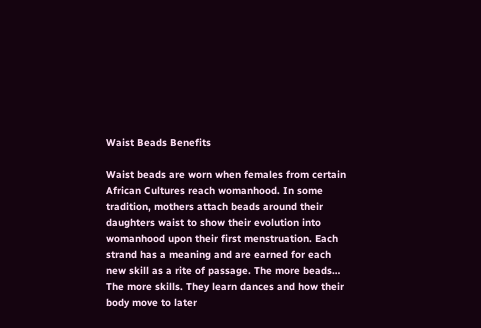Waist Beads Benefits

Waist beads are worn when females from certain African Cultures reach womanhood. In some tradition, mothers attach beads around their daughters waist to show their evolution into womanhood upon their first menstruation. Each strand has a meaning and are earned for each new skill as a rite of passage. The more beads… The more skills. They learn dances and how their body move to later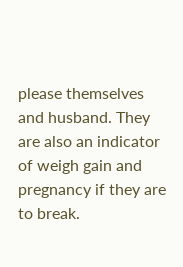please themselves and husband. They are also an indicator of weigh gain and pregnancy if they are to break.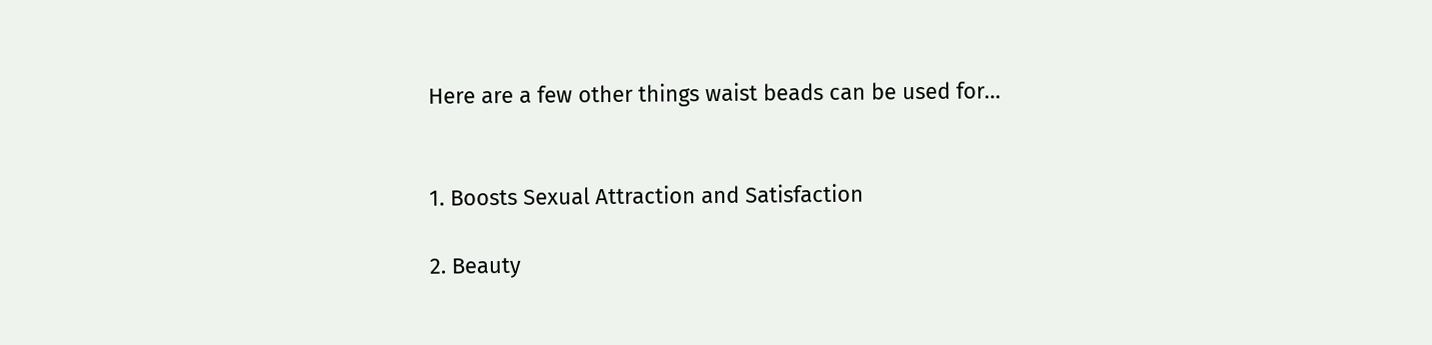Here are a few other things waist beads can be used for…


1. Boosts Sexual Attraction and Satisfaction

2. Beauty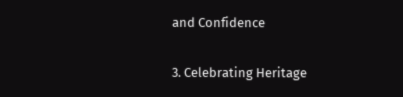and Confidence

3. Celebrating Heritage